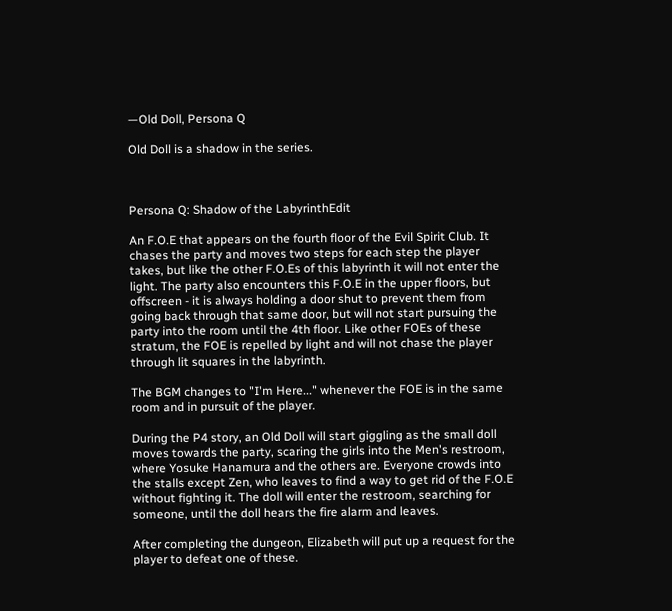—Old Doll, Persona Q

Old Doll is a shadow in the series.



Persona Q: Shadow of the LabyrinthEdit

An F.O.E that appears on the fourth floor of the Evil Spirit Club. It chases the party and moves two steps for each step the player takes, but like the other F.O.Es of this labyrinth it will not enter the light. The party also encounters this F.O.E in the upper floors, but offscreen - it is always holding a door shut to prevent them from going back through that same door, but will not start pursuing the party into the room until the 4th floor. Like other FOEs of these stratum, the FOE is repelled by light and will not chase the player through lit squares in the labyrinth.

The BGM changes to "I'm Here..." whenever the FOE is in the same room and in pursuit of the player.

During the P4 story, an Old Doll will start giggling as the small doll moves towards the party, scaring the girls into the Men's restroom, where Yosuke Hanamura and the others are. Everyone crowds into the stalls except Zen, who leaves to find a way to get rid of the F.O.E without fighting it. The doll will enter the restroom, searching for someone, until the doll hears the fire alarm and leaves.

After completing the dungeon, Elizabeth will put up a request for the player to defeat one of these.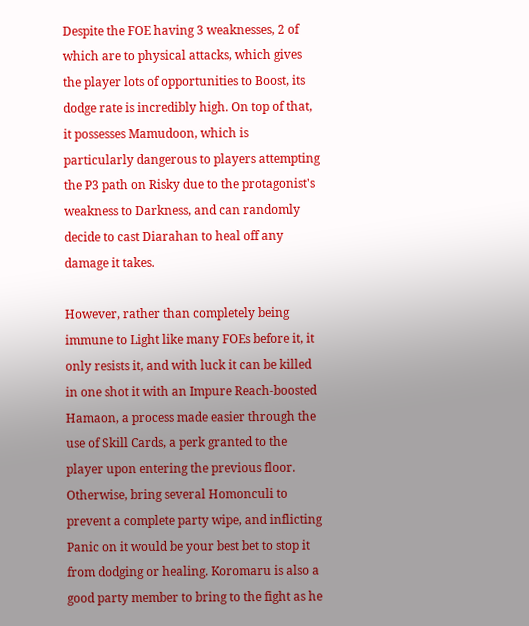Despite the FOE having 3 weaknesses, 2 of which are to physical attacks, which gives the player lots of opportunities to Boost, its dodge rate is incredibly high. On top of that, it possesses Mamudoon, which is particularly dangerous to players attempting the P3 path on Risky due to the protagonist's weakness to Darkness, and can randomly decide to cast Diarahan to heal off any damage it takes.

However, rather than completely being immune to Light like many FOEs before it, it only resists it, and with luck it can be killed in one shot it with an Impure Reach-boosted Hamaon, a process made easier through the use of Skill Cards, a perk granted to the player upon entering the previous floor. Otherwise, bring several Homonculi to prevent a complete party wipe, and inflicting Panic on it would be your best bet to stop it from dodging or healing. Koromaru is also a good party member to bring to the fight as he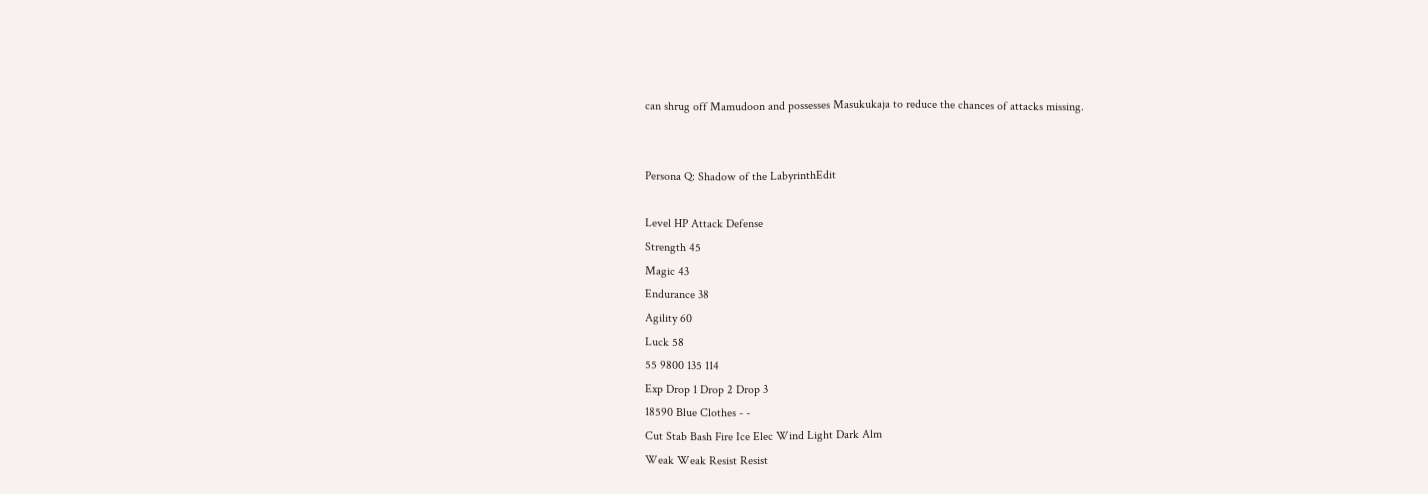can shrug off Mamudoon and possesses Masukukaja to reduce the chances of attacks missing.


Persona Q: Shadow of the LabyrinthEdit

Level HP Attack Defense
Strength 45
Magic 43
Endurance 38
Agility 60
Luck 58
55 9800 135 114
Exp Drop 1 Drop 2 Drop 3
18590 Blue Clothes - -
Cut Stab Bash Fire Ice Elec Wind Light Dark Alm
Weak Weak Resist Resist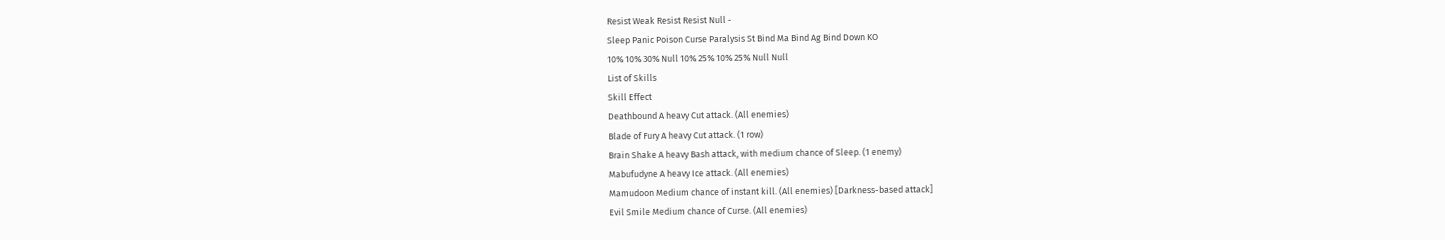Resist Weak Resist Resist Null -
Sleep Panic Poison Curse Paralysis St Bind Ma Bind Ag Bind Down KO
10% 10% 30% Null 10% 25% 10% 25% Null Null
List of Skills
Skill Effect
Deathbound A heavy Cut attack. (All enemies)
Blade of Fury A heavy Cut attack. (1 row)
Brain Shake A heavy Bash attack, with medium chance of Sleep. (1 enemy)
Mabufudyne A heavy Ice attack. (All enemies)
Mamudoon Medium chance of instant kill. (All enemies) [Darkness-based attack]
Evil Smile Medium chance of Curse. (All enemies)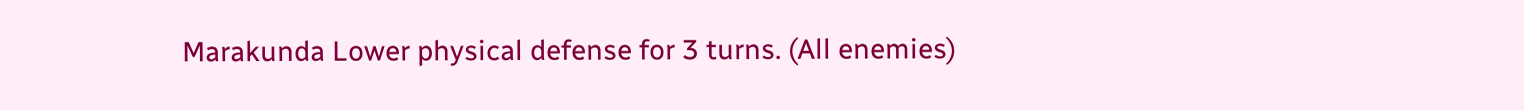Marakunda Lower physical defense for 3 turns. (All enemies)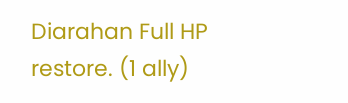Diarahan Full HP restore. (1 ally)